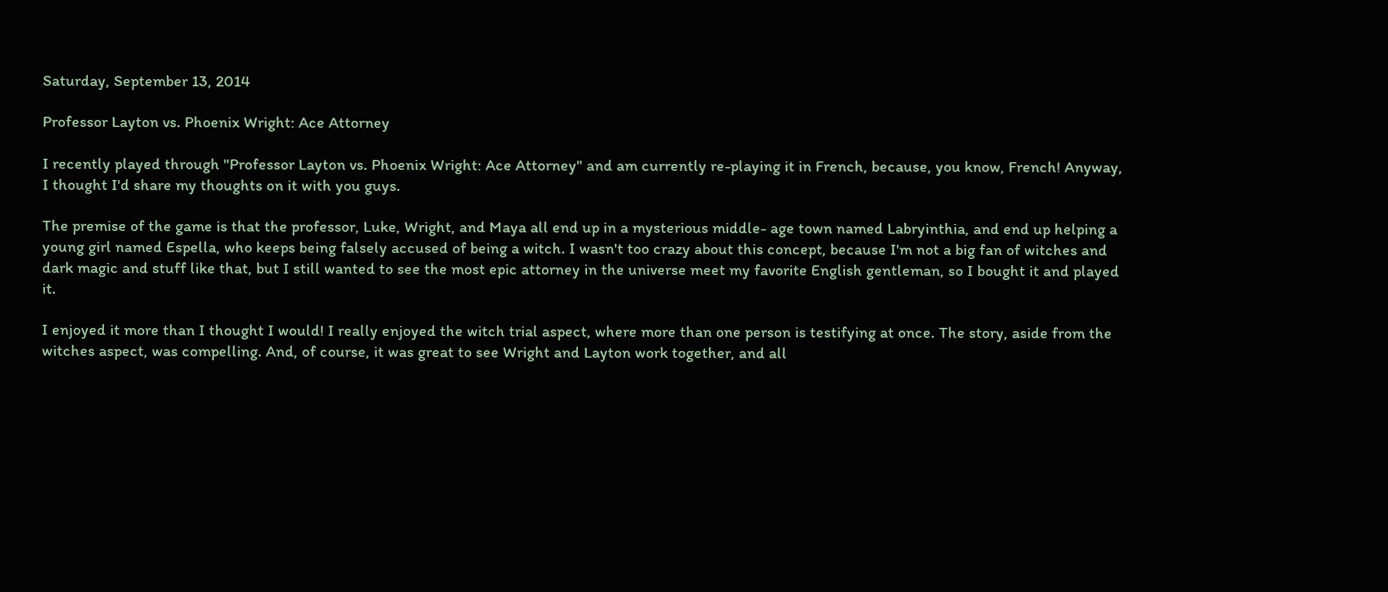Saturday, September 13, 2014

Professor Layton vs. Phoenix Wright: Ace Attorney

I recently played through "Professor Layton vs. Phoenix Wright: Ace Attorney" and am currently re-playing it in French, because, you know, French! Anyway, I thought I'd share my thoughts on it with you guys.

The premise of the game is that the professor, Luke, Wright, and Maya all end up in a mysterious middle- age town named Labryinthia, and end up helping a young girl named Espella, who keeps being falsely accused of being a witch. I wasn't too crazy about this concept, because I'm not a big fan of witches and dark magic and stuff like that, but I still wanted to see the most epic attorney in the universe meet my favorite English gentleman, so I bought it and played it.

I enjoyed it more than I thought I would! I really enjoyed the witch trial aspect, where more than one person is testifying at once. The story, aside from the witches aspect, was compelling. And, of course, it was great to see Wright and Layton work together, and all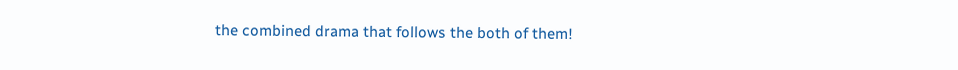the combined drama that follows the both of them!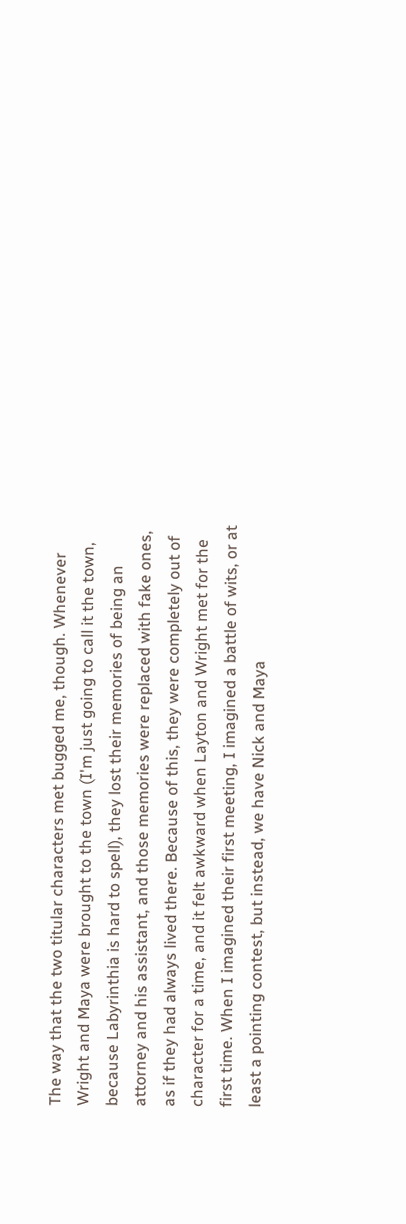The way that the two titular characters met bugged me, though. Whenever Wright and Maya were brought to the town (I'm just going to call it the town, because Labyrinthia is hard to spell), they lost their memories of being an attorney and his assistant, and those memories were replaced with fake ones, as if they had always lived there. Because of this, they were completely out of character for a time, and it felt awkward when Layton and Wright met for the first time. When I imagined their first meeting, I imagined a battle of wits, or at least a pointing contest, but instead, we have Nick and Maya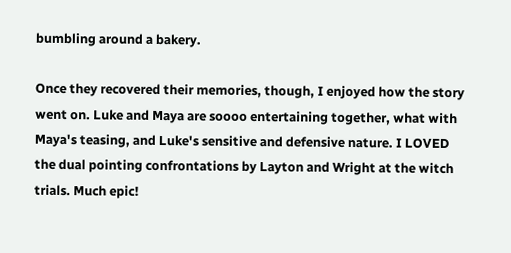bumbling around a bakery.

Once they recovered their memories, though, I enjoyed how the story went on. Luke and Maya are soooo entertaining together, what with Maya's teasing, and Luke's sensitive and defensive nature. I LOVED the dual pointing confrontations by Layton and Wright at the witch trials. Much epic!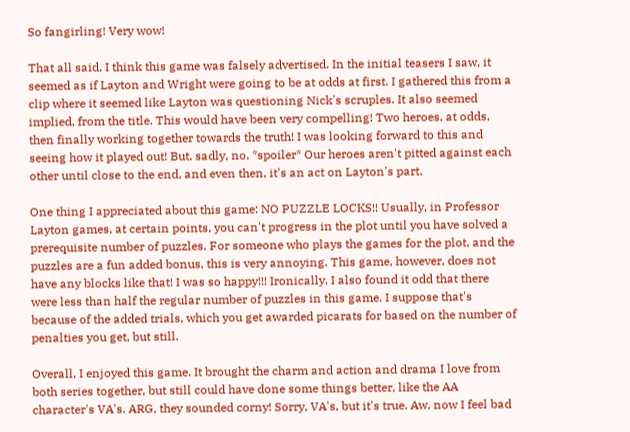So fangirling! Very wow!

That all said, I think this game was falsely advertised. In the initial teasers I saw, it seemed as if Layton and Wright were going to be at odds at first. I gathered this from a clip where it seemed like Layton was questioning Nick's scruples. It also seemed implied, from the title. This would have been very compelling! Two heroes, at odds, then finally working together towards the truth! I was looking forward to this and seeing how it played out! But, sadly, no. *spoiler* Our heroes aren't pitted against each other until close to the end, and even then, it's an act on Layton's part.

One thing I appreciated about this game: NO PUZZLE LOCKS!! Usually, in Professor Layton games, at certain points, you can't progress in the plot until you have solved a prerequisite number of puzzles. For someone who plays the games for the plot, and the puzzles are a fun added bonus, this is very annoying. This game, however, does not have any blocks like that! I was so happy!!! Ironically, I also found it odd that there were less than half the regular number of puzzles in this game. I suppose that's because of the added trials, which you get awarded picarats for based on the number of penalties you get, but still.

Overall, I enjoyed this game. It brought the charm and action and drama I love from both series together, but still could have done some things better, like the AA character's VA's. ARG, they sounded corny! Sorry, VA's, but it's true. Aw, now I feel bad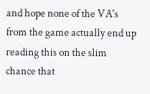and hope none of the VA's from the game actually end up reading this on the slim chance that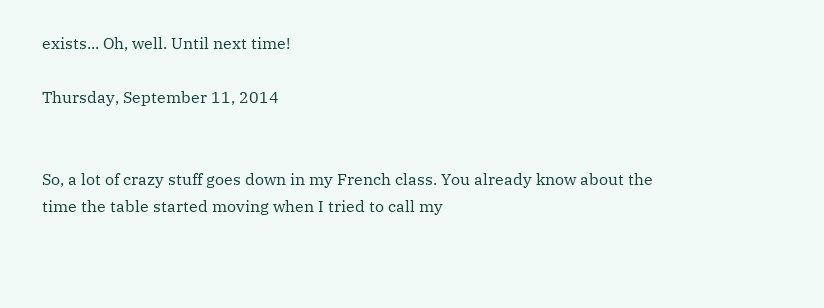exists... Oh, well. Until next time!

Thursday, September 11, 2014


So, a lot of crazy stuff goes down in my French class. You already know about the time the table started moving when I tried to call my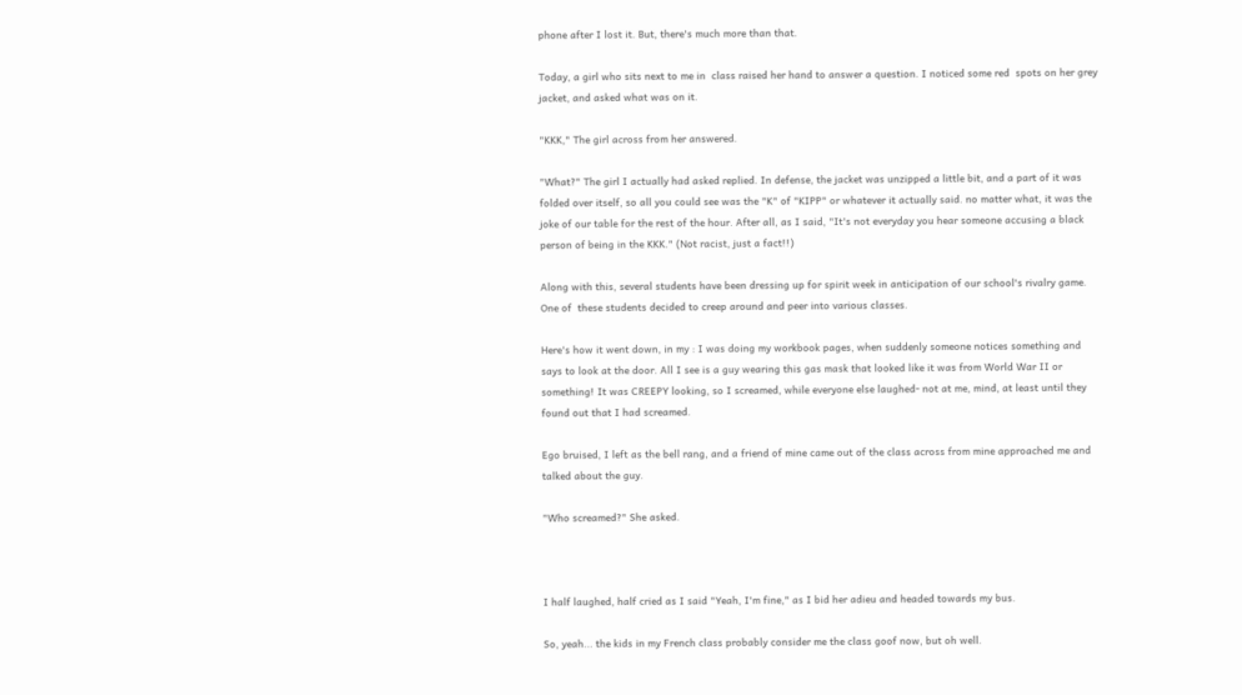phone after I lost it. But, there's much more than that.

Today, a girl who sits next to me in  class raised her hand to answer a question. I noticed some red  spots on her grey jacket, and asked what was on it.

"KKK," The girl across from her answered.

"What?" The girl I actually had asked replied. In defense, the jacket was unzipped a little bit, and a part of it was folded over itself, so all you could see was the "K" of "KIPP" or whatever it actually said. no matter what, it was the joke of our table for the rest of the hour. After all, as I said, "It's not everyday you hear someone accusing a black person of being in the KKK." (Not racist, just a fact!!)

Along with this, several students have been dressing up for spirit week in anticipation of our school's rivalry game. One of  these students decided to creep around and peer into various classes.

Here's how it went down, in my : I was doing my workbook pages, when suddenly someone notices something and says to look at the door. All I see is a guy wearing this gas mask that looked like it was from World War II or something! It was CREEPY looking, so I screamed, while everyone else laughed- not at me, mind, at least until they found out that I had screamed.

Ego bruised, I left as the bell rang, and a friend of mine came out of the class across from mine approached me and talked about the guy.

"Who screamed?" She asked.



I half laughed, half cried as I said "Yeah, I'm fine," as I bid her adieu and headed towards my bus.

So, yeah... the kids in my French class probably consider me the class goof now, but oh well.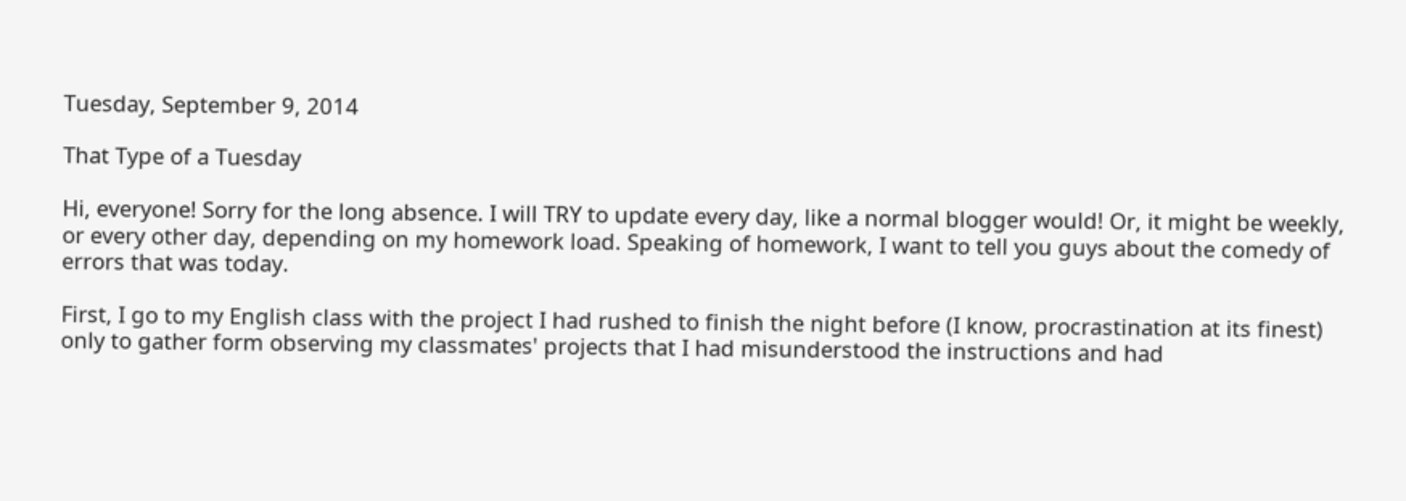Tuesday, September 9, 2014

That Type of a Tuesday

Hi, everyone! Sorry for the long absence. I will TRY to update every day, like a normal blogger would! Or, it might be weekly, or every other day, depending on my homework load. Speaking of homework, I want to tell you guys about the comedy of errors that was today.

First, I go to my English class with the project I had rushed to finish the night before (I know, procrastination at its finest) only to gather form observing my classmates' projects that I had misunderstood the instructions and had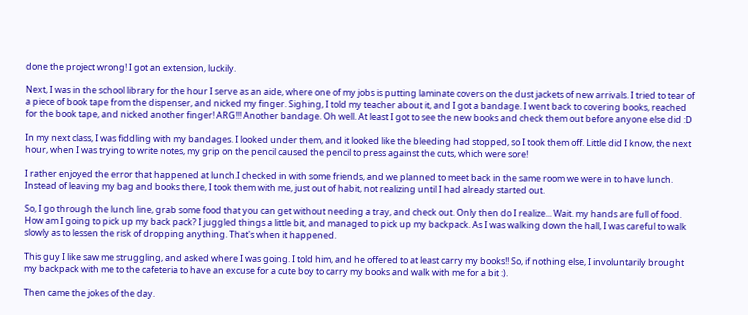done the project wrong! I got an extension, luckily.

Next, I was in the school library for the hour I serve as an aide, where one of my jobs is putting laminate covers on the dust jackets of new arrivals. I tried to tear of a piece of book tape from the dispenser, and nicked my finger. Sighing, I told my teacher about it, and I got a bandage. I went back to covering books, reached for the book tape, and nicked another finger! ARG!!! Another bandage. Oh well. At least I got to see the new books and check them out before anyone else did :D

In my next class, I was fiddling with my bandages. I looked under them, and it looked like the bleeding had stopped, so I took them off. Little did I know, the next hour, when I was trying to write notes, my grip on the pencil caused the pencil to press against the cuts, which were sore!

I rather enjoyed the error that happened at lunch.I checked in with some friends, and we planned to meet back in the same room we were in to have lunch. Instead of leaving my bag and books there, I took them with me, just out of habit, not realizing until I had already started out.

So, I go through the lunch line, grab some food that you can get without needing a tray, and check out. Only then do I realize... Wait. my hands are full of food. How am I going to pick up my back pack? I juggled things a little bit, and managed to pick up my backpack. As I was walking down the hall, I was careful to walk slowly as to lessen the risk of dropping anything. That's when it happened.

This guy I like saw me struggling, and asked where I was going. I told him, and he offered to at least carry my books!! So, if nothing else, I involuntarily brought my backpack with me to the cafeteria to have an excuse for a cute boy to carry my books and walk with me for a bit :).

Then came the jokes of the day.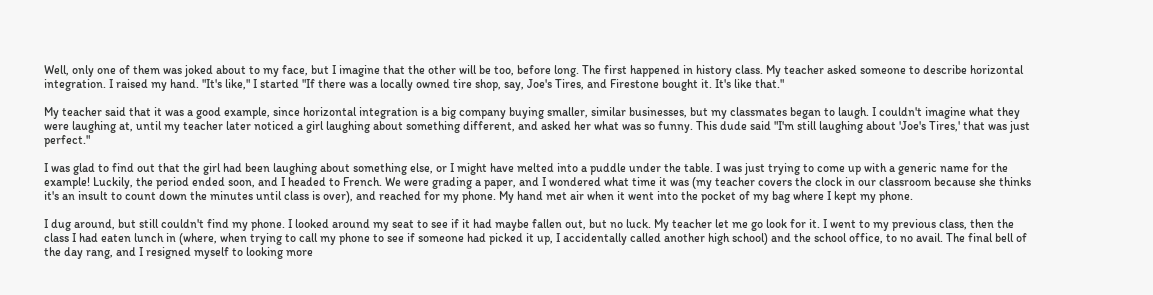Well, only one of them was joked about to my face, but I imagine that the other will be too, before long. The first happened in history class. My teacher asked someone to describe horizontal integration. I raised my hand. "It's like," I started "If there was a locally owned tire shop, say, Joe's Tires, and Firestone bought it. It's like that."

My teacher said that it was a good example, since horizontal integration is a big company buying smaller, similar businesses, but my classmates began to laugh. I couldn't imagine what they were laughing at, until my teacher later noticed a girl laughing about something different, and asked her what was so funny. This dude said "I'm still laughing about 'Joe's Tires,' that was just perfect."

I was glad to find out that the girl had been laughing about something else, or I might have melted into a puddle under the table. I was just trying to come up with a generic name for the example! Luckily, the period ended soon, and I headed to French. We were grading a paper, and I wondered what time it was (my teacher covers the clock in our classroom because she thinks it's an insult to count down the minutes until class is over), and reached for my phone. My hand met air when it went into the pocket of my bag where I kept my phone.

I dug around, but still couldn't find my phone. I looked around my seat to see if it had maybe fallen out, but no luck. My teacher let me go look for it. I went to my previous class, then the class I had eaten lunch in (where, when trying to call my phone to see if someone had picked it up, I accidentally called another high school) and the school office, to no avail. The final bell of the day rang, and I resigned myself to looking more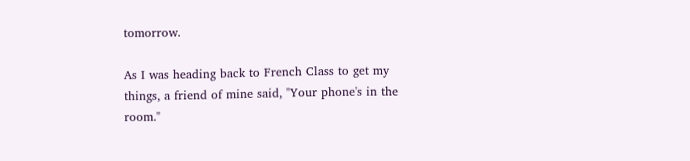tomorrow.

As I was heading back to French Class to get my things, a friend of mine said, "Your phone's in the room."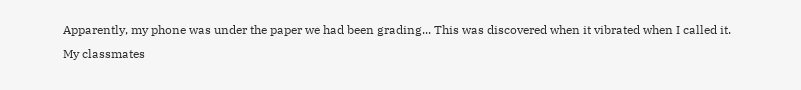Apparently, my phone was under the paper we had been grading... This was discovered when it vibrated when I called it. My classmates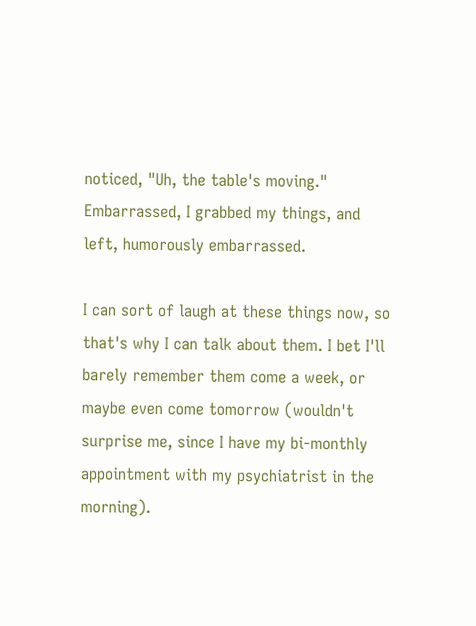noticed, "Uh, the table's moving." Embarrassed, I grabbed my things, and left, humorously embarrassed.

I can sort of laugh at these things now, so that's why I can talk about them. I bet I'll barely remember them come a week, or maybe even come tomorrow (wouldn't surprise me, since I have my bi-monthly appointment with my psychiatrist in the morning).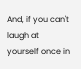And, if you can't laugh at yourself once in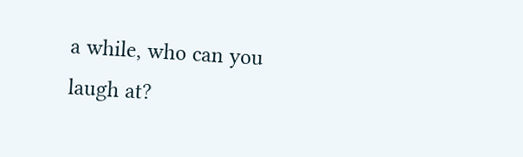a while, who can you laugh at?